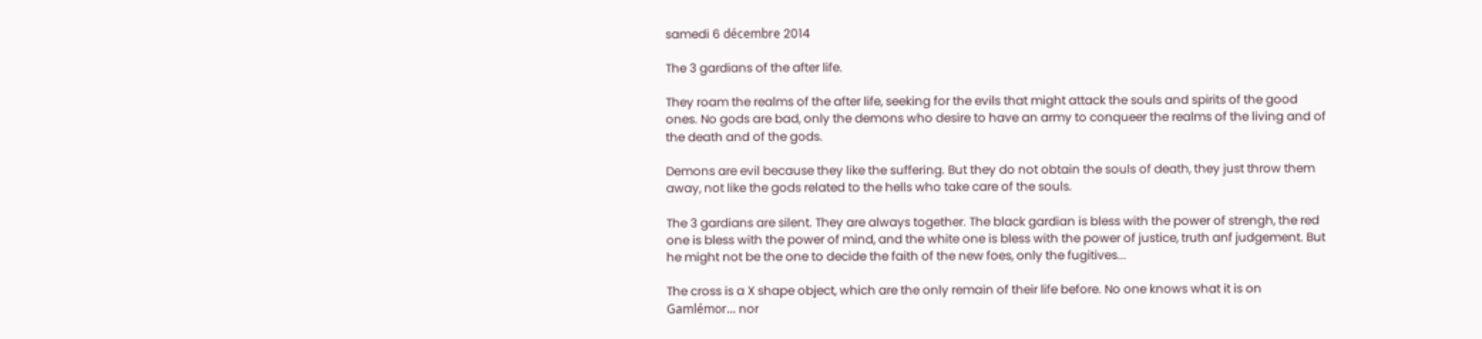samedi 6 décembre 2014

The 3 gardians of the after life.

They roam the realms of the after life, seeking for the evils that might attack the souls and spirits of the good ones. No gods are bad, only the demons who desire to have an army to conqueer the realms of the living and of the death and of the gods.

Demons are evil because they like the suffering. But they do not obtain the souls of death, they just throw them away, not like the gods related to the hells who take care of the souls.

The 3 gardians are silent. They are always together. The black gardian is bless with the power of strengh, the red one is bless with the power of mind, and the white one is bless with the power of justice, truth anf judgement. But he might not be the one to decide the faith of the new foes, only the fugitives...

The cross is a X shape object, which are the only remain of their life before. No one knows what it is on Gamlémor... nor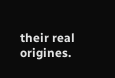their real origines.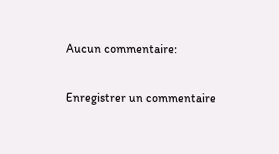Aucun commentaire:

Enregistrer un commentaire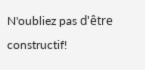N'oubliez pas d'être constructif!